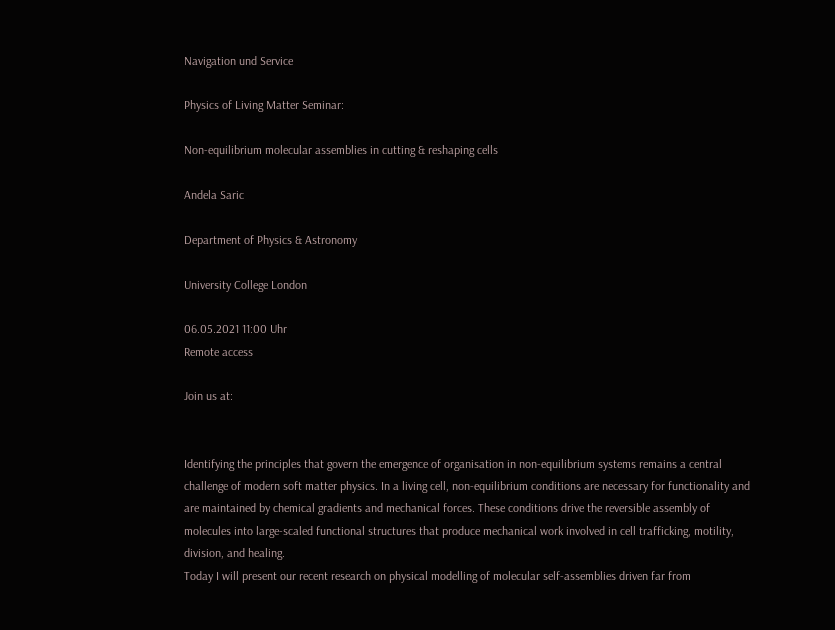Navigation und Service

Physics of Living Matter Seminar:

Non-equilibrium molecular assemblies in cutting & reshaping cells

Andela Saric

Department of Physics & Astronomy

University College London

06.05.2021 11:00 Uhr
Remote access

Join us at:


Identifying the principles that govern the emergence of organisation in non-equilibrium systems remains a central challenge of modern soft matter physics. In a living cell, non-equilibrium conditions are necessary for functionality and are maintained by chemical gradients and mechanical forces. These conditions drive the reversible assembly of molecules into large-scaled functional structures that produce mechanical work involved in cell trafficking, motility, division, and healing.
Today I will present our recent research on physical modelling of molecular self-assemblies driven far from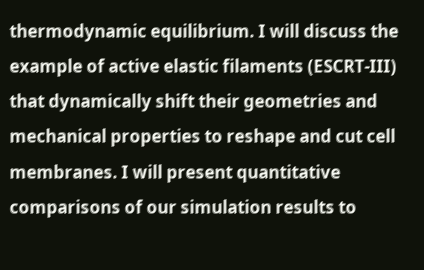thermodynamic equilibrium. I will discuss the example of active elastic filaments (ESCRT-III) that dynamically shift their geometries and mechanical properties to reshape and cut cell membranes. I will present quantitative comparisons of our simulation results to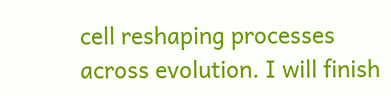cell reshaping processes across evolution. I will finish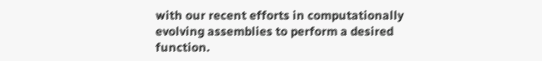with our recent efforts in computationally evolving assemblies to perform a desired function.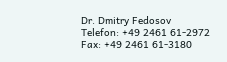Dr. Dmitry Fedosov
Telefon: +49 2461 61-2972
Fax: +49 2461 61-3180